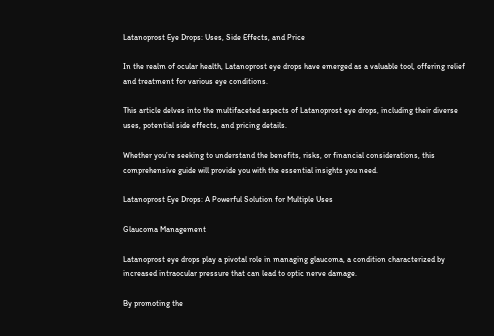Latanoprost Eye Drops: Uses, Side Effects, and Price

In the realm of ocular health, Latanoprost eye drops have emerged as a valuable tool, offering relief and treatment for various eye conditions.

This article delves into the multifaceted aspects of Latanoprost eye drops, including their diverse uses, potential side effects, and pricing details.

Whether you’re seeking to understand the benefits, risks, or financial considerations, this comprehensive guide will provide you with the essential insights you need.

Latanoprost Eye Drops: A Powerful Solution for Multiple Uses

Glaucoma Management

Latanoprost eye drops play a pivotal role in managing glaucoma, a condition characterized by increased intraocular pressure that can lead to optic nerve damage.

By promoting the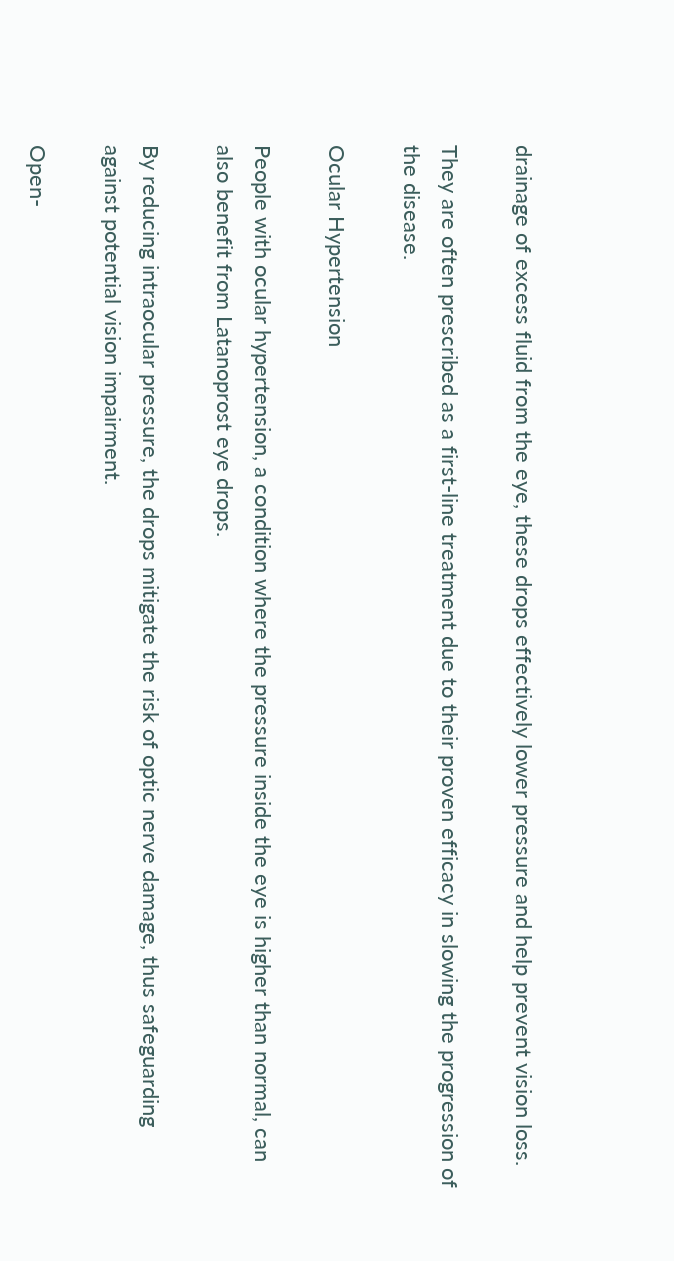drainage of excess fluid from the eye, these drops effectively lower pressure and help prevent vision loss.

They are often prescribed as a first-line treatment due to their proven efficacy in slowing the progression of the disease.

Ocular Hypertension

People with ocular hypertension, a condition where the pressure inside the eye is higher than normal, can also benefit from Latanoprost eye drops.

By reducing intraocular pressure, the drops mitigate the risk of optic nerve damage, thus safeguarding against potential vision impairment.

Open-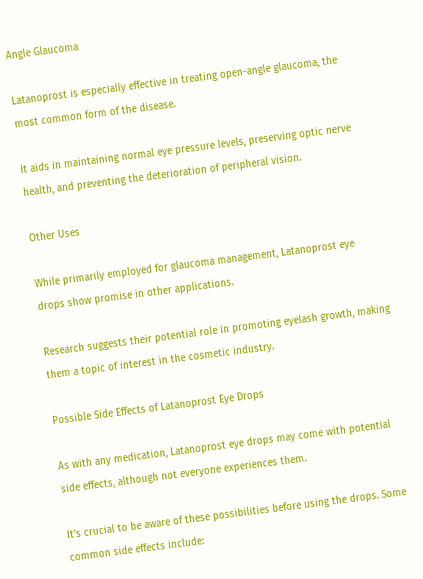Angle Glaucoma

Latanoprost is especially effective in treating open-angle glaucoma, the most common form of the disease.

It aids in maintaining normal eye pressure levels, preserving optic nerve health, and preventing the deterioration of peripheral vision.

Other Uses

While primarily employed for glaucoma management, Latanoprost eye drops show promise in other applications.

Research suggests their potential role in promoting eyelash growth, making them a topic of interest in the cosmetic industry.

Possible Side Effects of Latanoprost Eye Drops

As with any medication, Latanoprost eye drops may come with potential side effects, although not everyone experiences them.

It’s crucial to be aware of these possibilities before using the drops. Some common side effects include: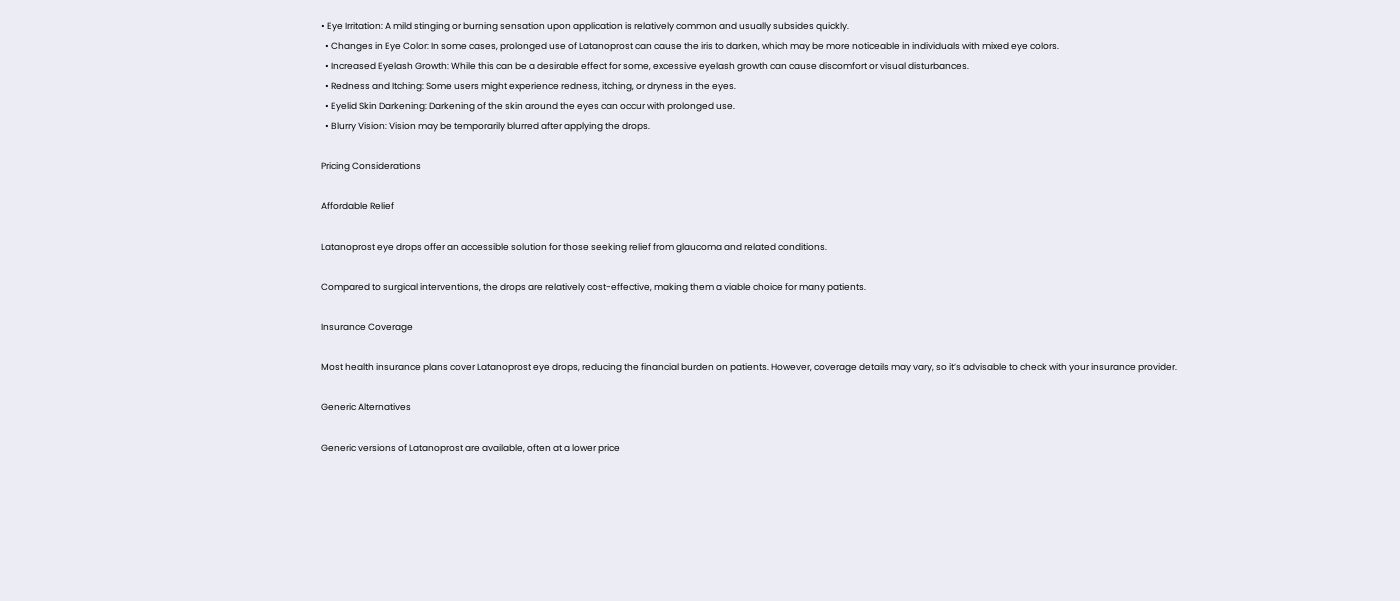• Eye Irritation: A mild stinging or burning sensation upon application is relatively common and usually subsides quickly.
  • Changes in Eye Color: In some cases, prolonged use of Latanoprost can cause the iris to darken, which may be more noticeable in individuals with mixed eye colors.
  • Increased Eyelash Growth: While this can be a desirable effect for some, excessive eyelash growth can cause discomfort or visual disturbances.
  • Redness and Itching: Some users might experience redness, itching, or dryness in the eyes.
  • Eyelid Skin Darkening: Darkening of the skin around the eyes can occur with prolonged use.
  • Blurry Vision: Vision may be temporarily blurred after applying the drops.

Pricing Considerations

Affordable Relief

Latanoprost eye drops offer an accessible solution for those seeking relief from glaucoma and related conditions.

Compared to surgical interventions, the drops are relatively cost-effective, making them a viable choice for many patients.

Insurance Coverage

Most health insurance plans cover Latanoprost eye drops, reducing the financial burden on patients. However, coverage details may vary, so it’s advisable to check with your insurance provider.

Generic Alternatives

Generic versions of Latanoprost are available, often at a lower price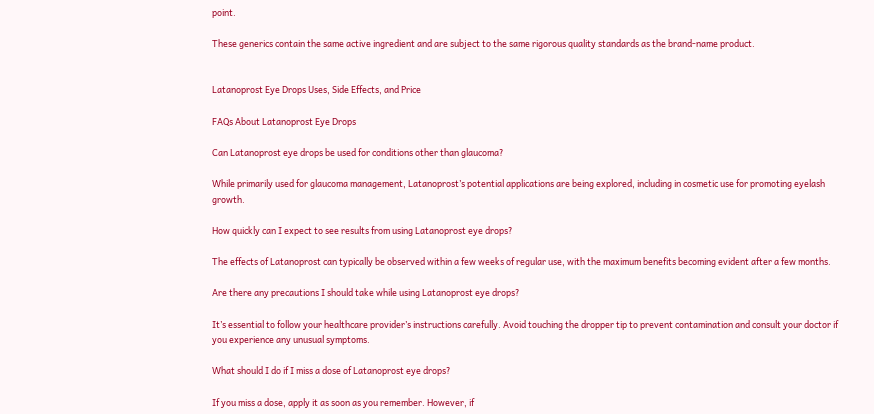point.

These generics contain the same active ingredient and are subject to the same rigorous quality standards as the brand-name product.


Latanoprost Eye Drops Uses, Side Effects, and Price

FAQs About Latanoprost Eye Drops

Can Latanoprost eye drops be used for conditions other than glaucoma?

While primarily used for glaucoma management, Latanoprost’s potential applications are being explored, including in cosmetic use for promoting eyelash growth.

How quickly can I expect to see results from using Latanoprost eye drops?

The effects of Latanoprost can typically be observed within a few weeks of regular use, with the maximum benefits becoming evident after a few months.

Are there any precautions I should take while using Latanoprost eye drops?

It’s essential to follow your healthcare provider’s instructions carefully. Avoid touching the dropper tip to prevent contamination and consult your doctor if you experience any unusual symptoms.

What should I do if I miss a dose of Latanoprost eye drops?

If you miss a dose, apply it as soon as you remember. However, if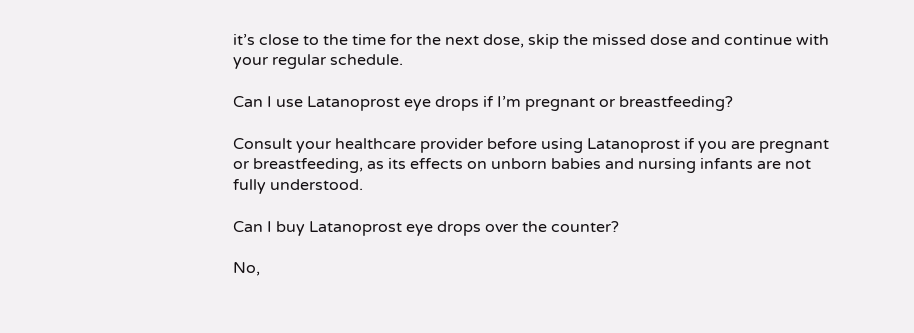it’s close to the time for the next dose, skip the missed dose and continue with your regular schedule.

Can I use Latanoprost eye drops if I’m pregnant or breastfeeding?

Consult your healthcare provider before using Latanoprost if you are pregnant or breastfeeding, as its effects on unborn babies and nursing infants are not fully understood.

Can I buy Latanoprost eye drops over the counter?

No,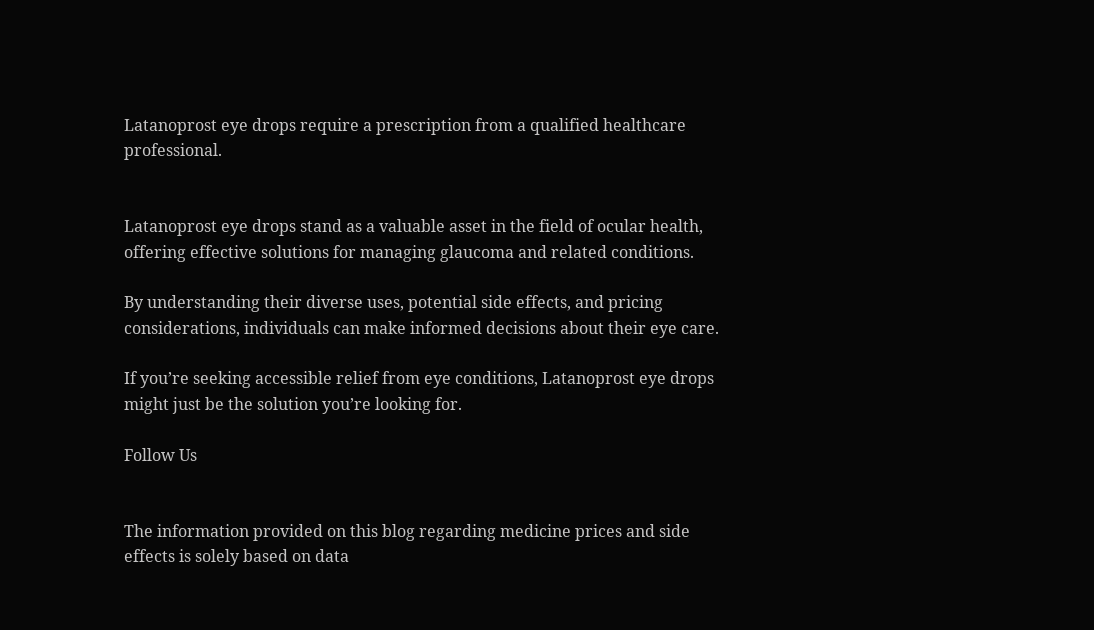Latanoprost eye drops require a prescription from a qualified healthcare professional.


Latanoprost eye drops stand as a valuable asset in the field of ocular health, offering effective solutions for managing glaucoma and related conditions.

By understanding their diverse uses, potential side effects, and pricing considerations, individuals can make informed decisions about their eye care.

If you’re seeking accessible relief from eye conditions, Latanoprost eye drops might just be the solution you’re looking for.

Follow Us


The information provided on this blog regarding medicine prices and side effects is solely based on data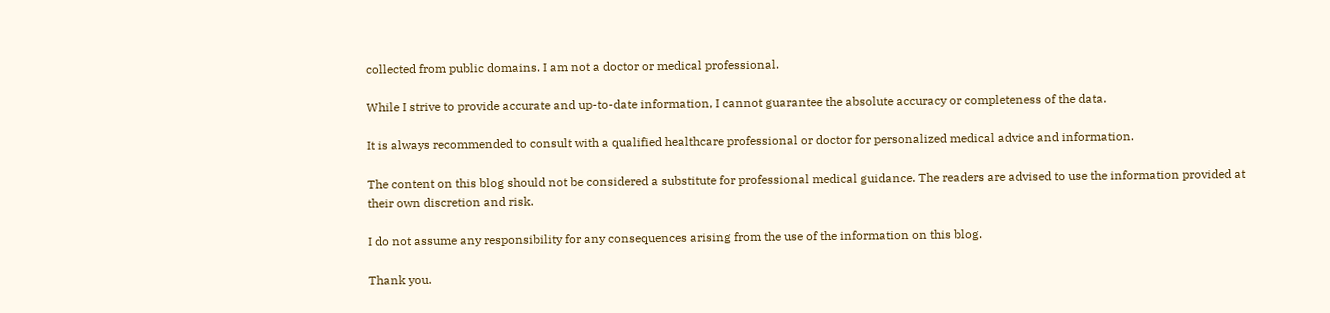collected from public domains. I am not a doctor or medical professional.

While I strive to provide accurate and up-to-date information, I cannot guarantee the absolute accuracy or completeness of the data.

It is always recommended to consult with a qualified healthcare professional or doctor for personalized medical advice and information.

The content on this blog should not be considered a substitute for professional medical guidance. The readers are advised to use the information provided at their own discretion and risk.

I do not assume any responsibility for any consequences arising from the use of the information on this blog.

Thank you.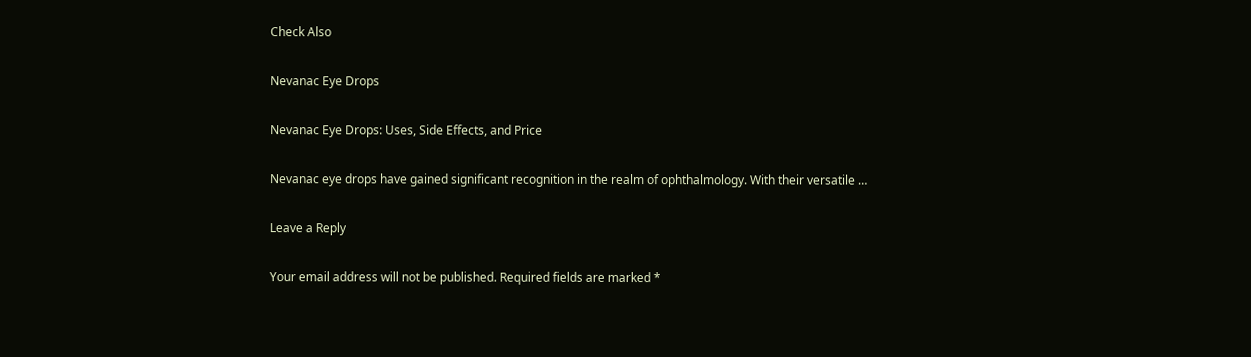Check Also

Nevanac Eye Drops

Nevanac Eye Drops: Uses, Side Effects, and Price

Nevanac eye drops have gained significant recognition in the realm of ophthalmology. With their versatile …

Leave a Reply

Your email address will not be published. Required fields are marked *